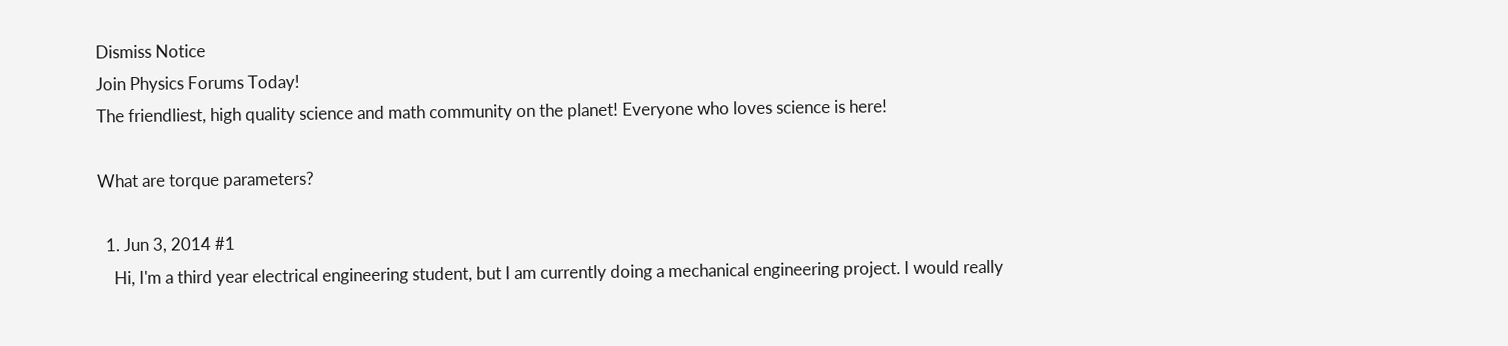Dismiss Notice
Join Physics Forums Today!
The friendliest, high quality science and math community on the planet! Everyone who loves science is here!

What are torque parameters?

  1. Jun 3, 2014 #1
    Hi, I'm a third year electrical engineering student, but I am currently doing a mechanical engineering project. I would really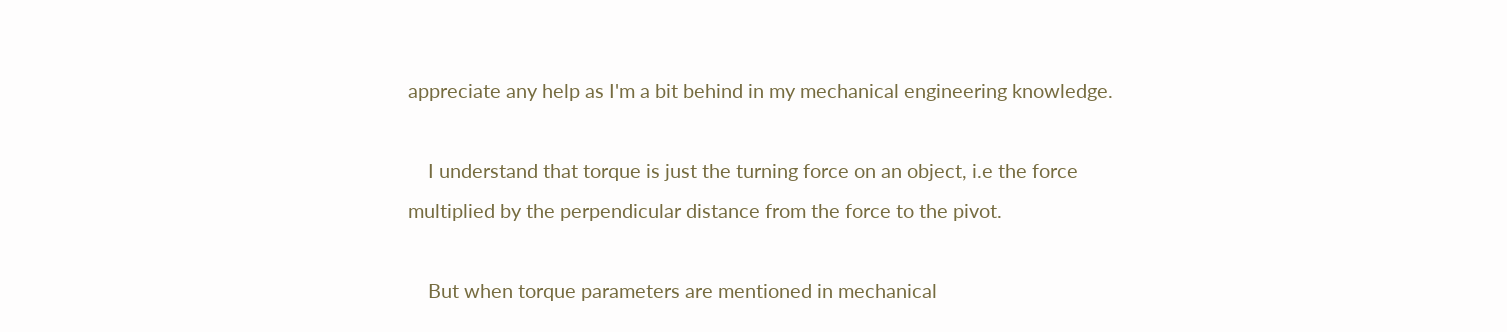appreciate any help as I'm a bit behind in my mechanical engineering knowledge.

    I understand that torque is just the turning force on an object, i.e the force multiplied by the perpendicular distance from the force to the pivot.

    But when torque parameters are mentioned in mechanical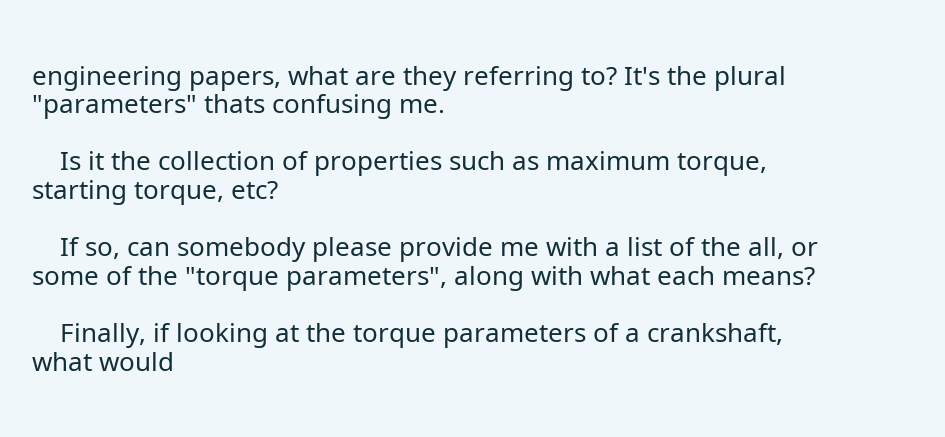engineering papers, what are they referring to? It's the plural "parameters" thats confusing me.

    Is it the collection of properties such as maximum torque, starting torque, etc?

    If so, can somebody please provide me with a list of the all, or some of the "torque parameters", along with what each means?

    Finally, if looking at the torque parameters of a crankshaft, what would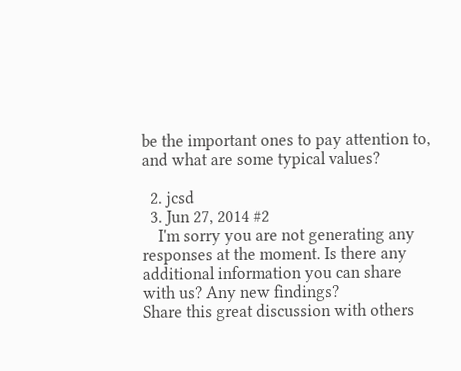be the important ones to pay attention to, and what are some typical values?

  2. jcsd
  3. Jun 27, 2014 #2
    I'm sorry you are not generating any responses at the moment. Is there any additional information you can share with us? Any new findings?
Share this great discussion with others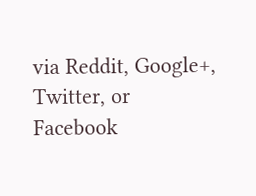via Reddit, Google+, Twitter, or Facebook